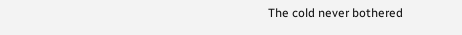The cold never bothered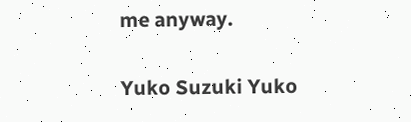me anyway.

Yuko Suzuki Yuko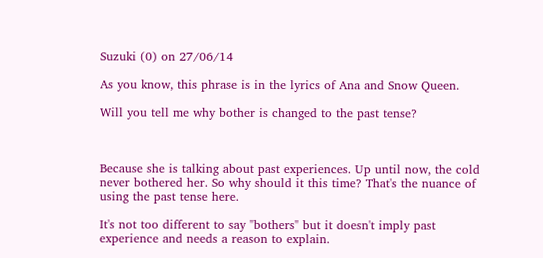Suzuki (0) on 27/06/14

As you know, this phrase is in the lyrics of Ana and Snow Queen.

Will you tell me why bother is changed to the past tense?



Because she is talking about past experiences. Up until now, the cold never bothered her. So why should it this time? That's the nuance of using the past tense here.

It's not too different to say "bothers" but it doesn't imply past experience and needs a reason to explain.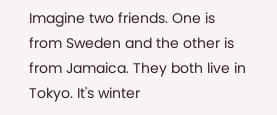Imagine two friends. One is from Sweden and the other is from Jamaica. They both live in Tokyo. It's winter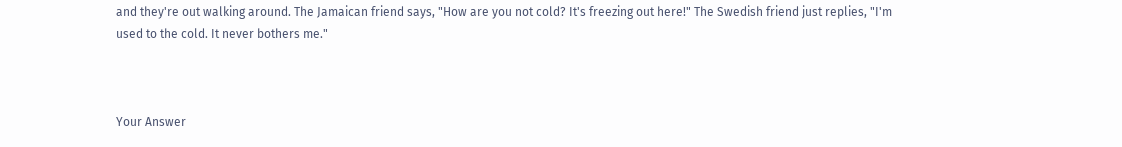and they're out walking around. The Jamaican friend says, "How are you not cold? It's freezing out here!" The Swedish friend just replies, "I'm used to the cold. It never bothers me."



Your Answer